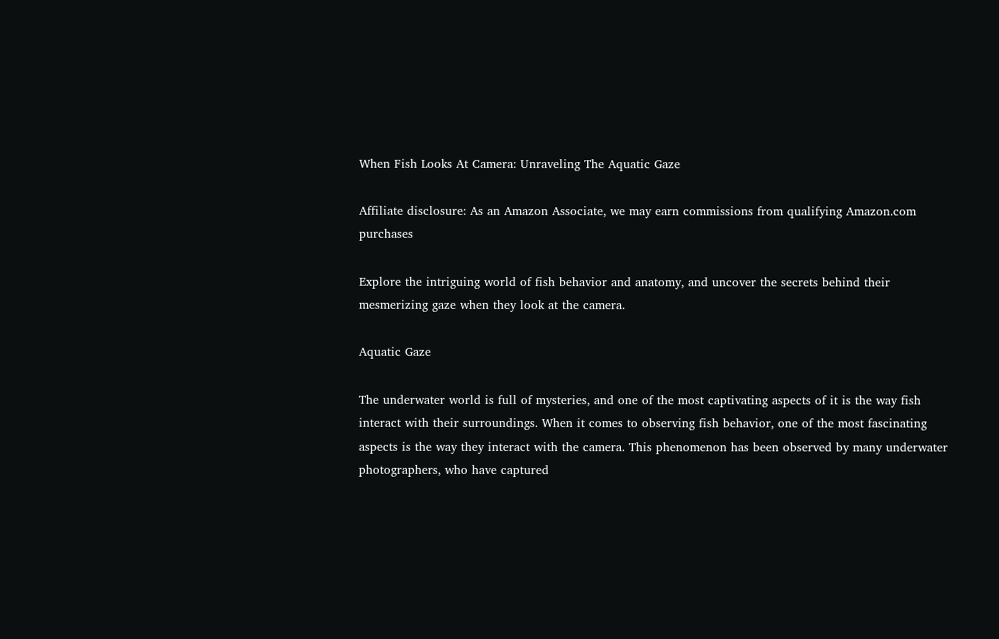When Fish Looks At Camera: Unraveling The Aquatic Gaze

Affiliate disclosure: As an Amazon Associate, we may earn commissions from qualifying Amazon.com purchases

Explore the intriguing world of fish behavior and anatomy, and uncover the secrets behind their mesmerizing gaze when they look at the camera.

Aquatic Gaze

The underwater world is full of mysteries, and one of the most captivating aspects of it is the way fish interact with their surroundings. When it comes to observing fish behavior, one of the most fascinating aspects is the way they interact with the camera. This phenomenon has been observed by many underwater photographers, who have captured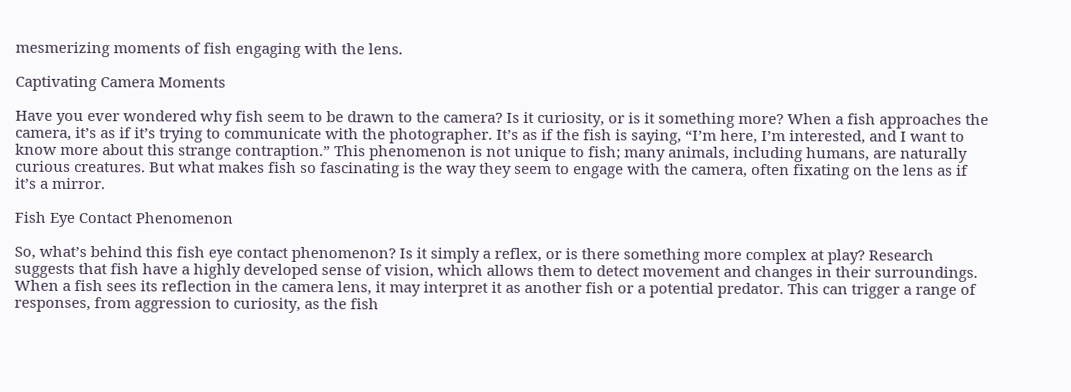mesmerizing moments of fish engaging with the lens.

Captivating Camera Moments

Have you ever wondered why fish seem to be drawn to the camera? Is it curiosity, or is it something more? When a fish approaches the camera, it’s as if it’s trying to communicate with the photographer. It’s as if the fish is saying, “I’m here, I’m interested, and I want to know more about this strange contraption.” This phenomenon is not unique to fish; many animals, including humans, are naturally curious creatures. But what makes fish so fascinating is the way they seem to engage with the camera, often fixating on the lens as if it’s a mirror.

Fish Eye Contact Phenomenon

So, what’s behind this fish eye contact phenomenon? Is it simply a reflex, or is there something more complex at play? Research suggests that fish have a highly developed sense of vision, which allows them to detect movement and changes in their surroundings. When a fish sees its reflection in the camera lens, it may interpret it as another fish or a potential predator. This can trigger a range of responses, from aggression to curiosity, as the fish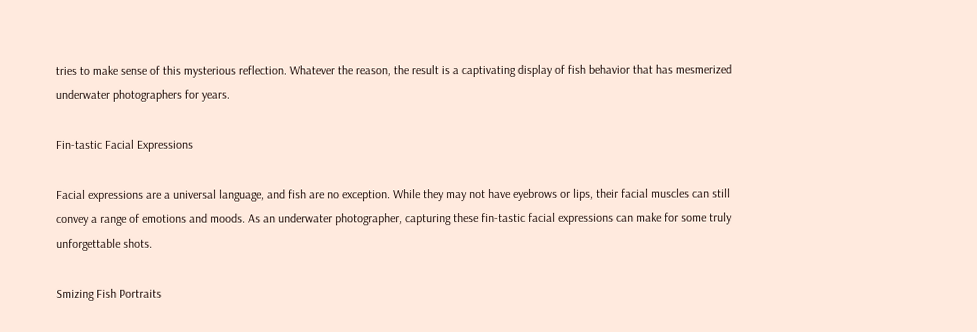tries to make sense of this mysterious reflection. Whatever the reason, the result is a captivating display of fish behavior that has mesmerized underwater photographers for years.

Fin-tastic Facial Expressions

Facial expressions are a universal language, and fish are no exception. While they may not have eyebrows or lips, their facial muscles can still convey a range of emotions and moods. As an underwater photographer, capturing these fin-tastic facial expressions can make for some truly unforgettable shots.

Smizing Fish Portraits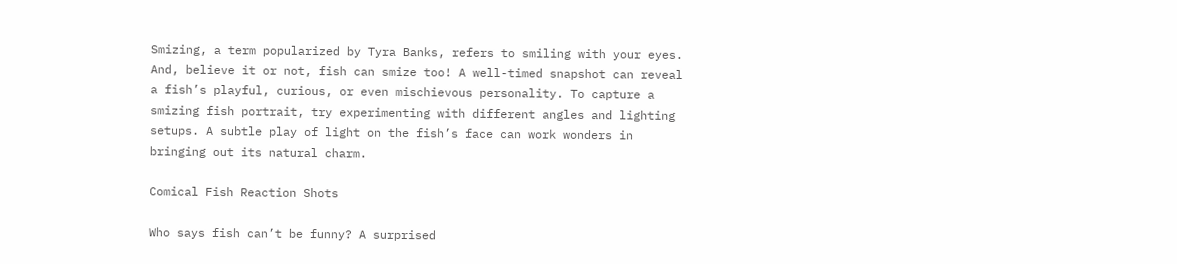Smizing, a term popularized by Tyra Banks, refers to smiling with your eyes. And, believe it or not, fish can smize too! A well-timed snapshot can reveal a fish’s playful, curious, or even mischievous personality. To capture a smizing fish portrait, try experimenting with different angles and lighting setups. A subtle play of light on the fish’s face can work wonders in bringing out its natural charm.

Comical Fish Reaction Shots

Who says fish can’t be funny? A surprised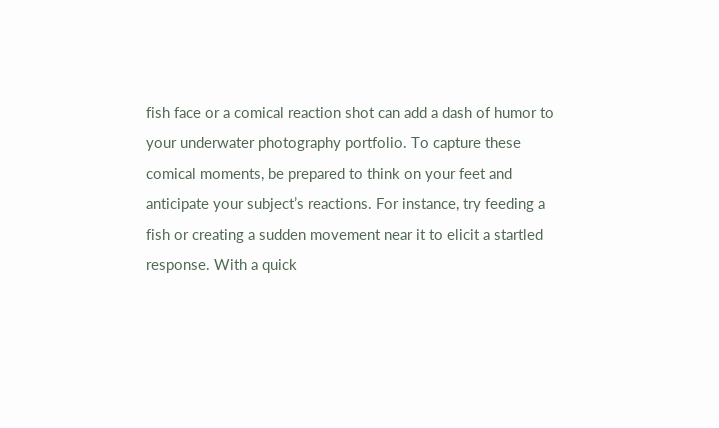fish face or a comical reaction shot can add a dash of humor to your underwater photography portfolio. To capture these comical moments, be prepared to think on your feet and anticipate your subject’s reactions. For instance, try feeding a fish or creating a sudden movement near it to elicit a startled response. With a quick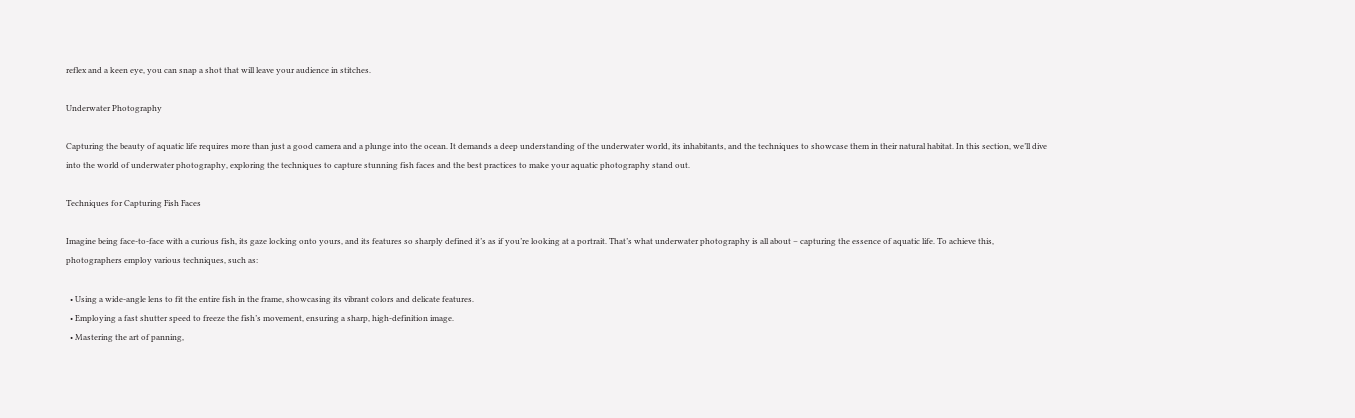reflex and a keen eye, you can snap a shot that will leave your audience in stitches.

Underwater Photography

Capturing the beauty of aquatic life requires more than just a good camera and a plunge into the ocean. It demands a deep understanding of the underwater world, its inhabitants, and the techniques to showcase them in their natural habitat. In this section, we’ll dive into the world of underwater photography, exploring the techniques to capture stunning fish faces and the best practices to make your aquatic photography stand out.

Techniques for Capturing Fish Faces

Imagine being face-to-face with a curious fish, its gaze locking onto yours, and its features so sharply defined it’s as if you’re looking at a portrait. That’s what underwater photography is all about – capturing the essence of aquatic life. To achieve this, photographers employ various techniques, such as:

  • Using a wide-angle lens to fit the entire fish in the frame, showcasing its vibrant colors and delicate features.
  • Employing a fast shutter speed to freeze the fish’s movement, ensuring a sharp, high-definition image.
  • Mastering the art of panning,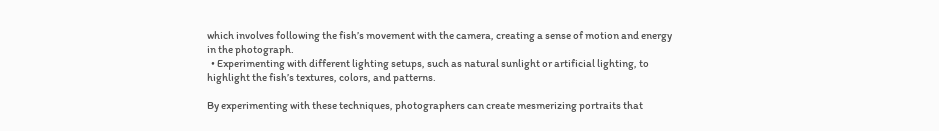which involves following the fish’s movement with the camera, creating a sense of motion and energy in the photograph.
  • Experimenting with different lighting setups, such as natural sunlight or artificial lighting, to highlight the fish’s textures, colors, and patterns.

By experimenting with these techniques, photographers can create mesmerizing portraits that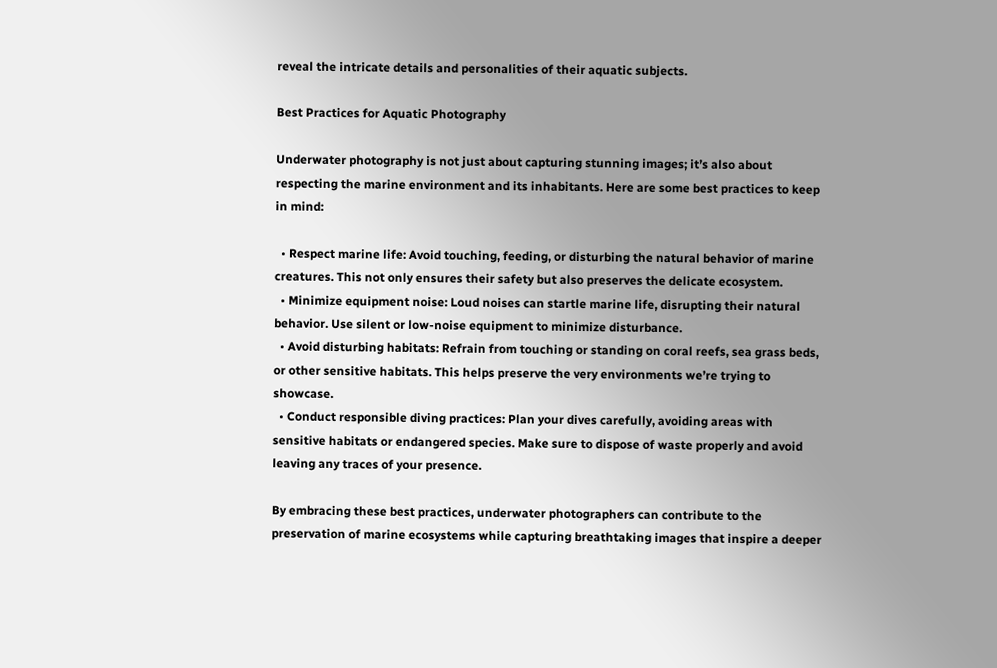reveal the intricate details and personalities of their aquatic subjects.

Best Practices for Aquatic Photography

Underwater photography is not just about capturing stunning images; it’s also about respecting the marine environment and its inhabitants. Here are some best practices to keep in mind:

  • Respect marine life: Avoid touching, feeding, or disturbing the natural behavior of marine creatures. This not only ensures their safety but also preserves the delicate ecosystem.
  • Minimize equipment noise: Loud noises can startle marine life, disrupting their natural behavior. Use silent or low-noise equipment to minimize disturbance.
  • Avoid disturbing habitats: Refrain from touching or standing on coral reefs, sea grass beds, or other sensitive habitats. This helps preserve the very environments we’re trying to showcase.
  • Conduct responsible diving practices: Plan your dives carefully, avoiding areas with sensitive habitats or endangered species. Make sure to dispose of waste properly and avoid leaving any traces of your presence.

By embracing these best practices, underwater photographers can contribute to the preservation of marine ecosystems while capturing breathtaking images that inspire a deeper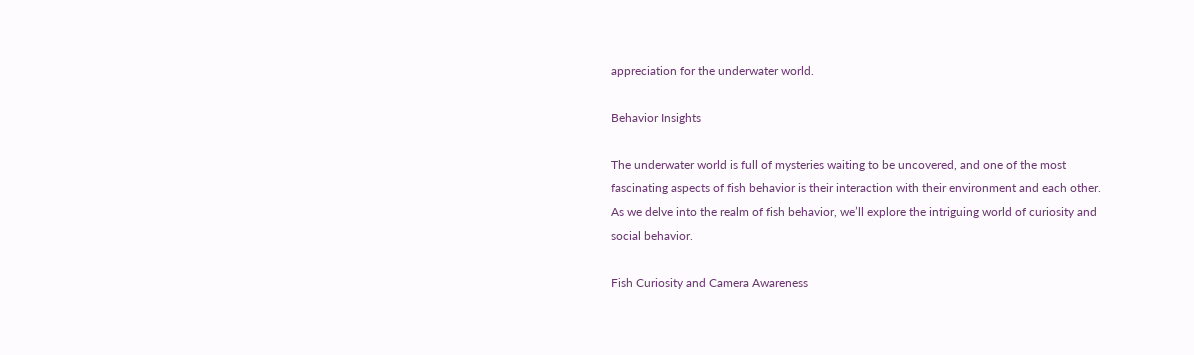appreciation for the underwater world.

Behavior Insights

The underwater world is full of mysteries waiting to be uncovered, and one of the most fascinating aspects of fish behavior is their interaction with their environment and each other. As we delve into the realm of fish behavior, we’ll explore the intriguing world of curiosity and social behavior.

Fish Curiosity and Camera Awareness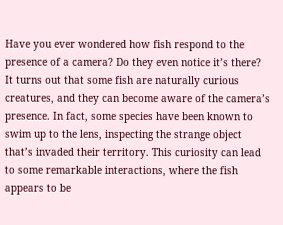Have you ever wondered how fish respond to the presence of a camera? Do they even notice it’s there? It turns out that some fish are naturally curious creatures, and they can become aware of the camera’s presence. In fact, some species have been known to swim up to the lens, inspecting the strange object that’s invaded their territory. This curiosity can lead to some remarkable interactions, where the fish appears to be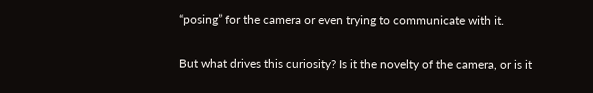“posing” for the camera or even trying to communicate with it.

But what drives this curiosity? Is it the novelty of the camera, or is it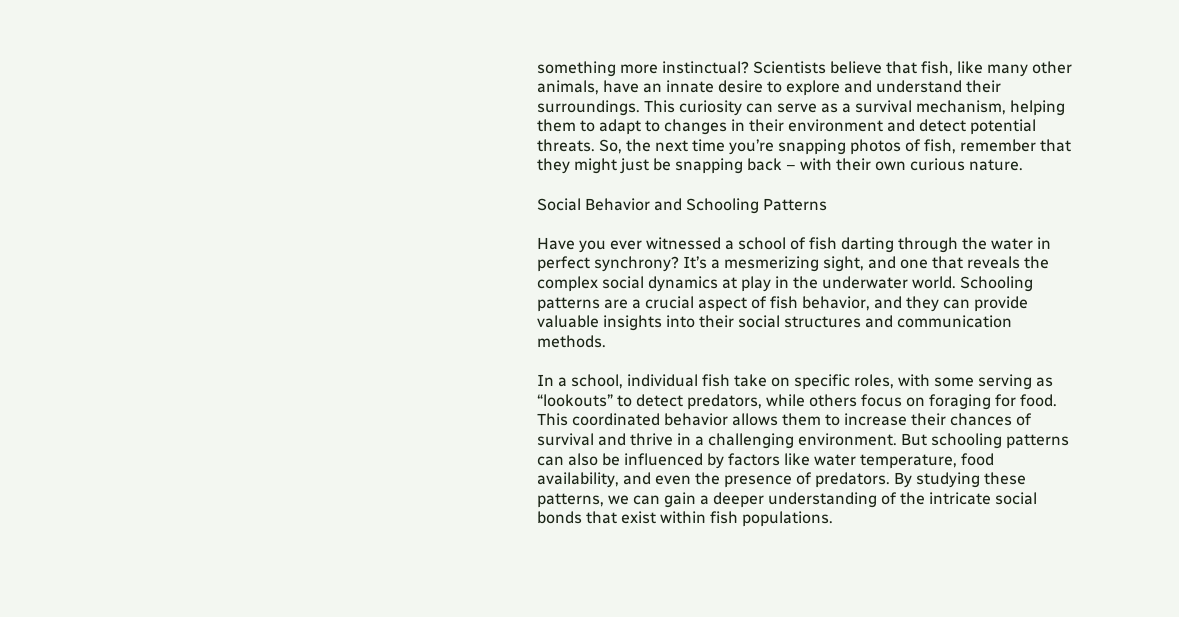something more instinctual? Scientists believe that fish, like many other animals, have an innate desire to explore and understand their surroundings. This curiosity can serve as a survival mechanism, helping them to adapt to changes in their environment and detect potential threats. So, the next time you’re snapping photos of fish, remember that they might just be snapping back – with their own curious nature.

Social Behavior and Schooling Patterns

Have you ever witnessed a school of fish darting through the water in perfect synchrony? It’s a mesmerizing sight, and one that reveals the complex social dynamics at play in the underwater world. Schooling patterns are a crucial aspect of fish behavior, and they can provide valuable insights into their social structures and communication methods.

In a school, individual fish take on specific roles, with some serving as “lookouts” to detect predators, while others focus on foraging for food. This coordinated behavior allows them to increase their chances of survival and thrive in a challenging environment. But schooling patterns can also be influenced by factors like water temperature, food availability, and even the presence of predators. By studying these patterns, we can gain a deeper understanding of the intricate social bonds that exist within fish populations.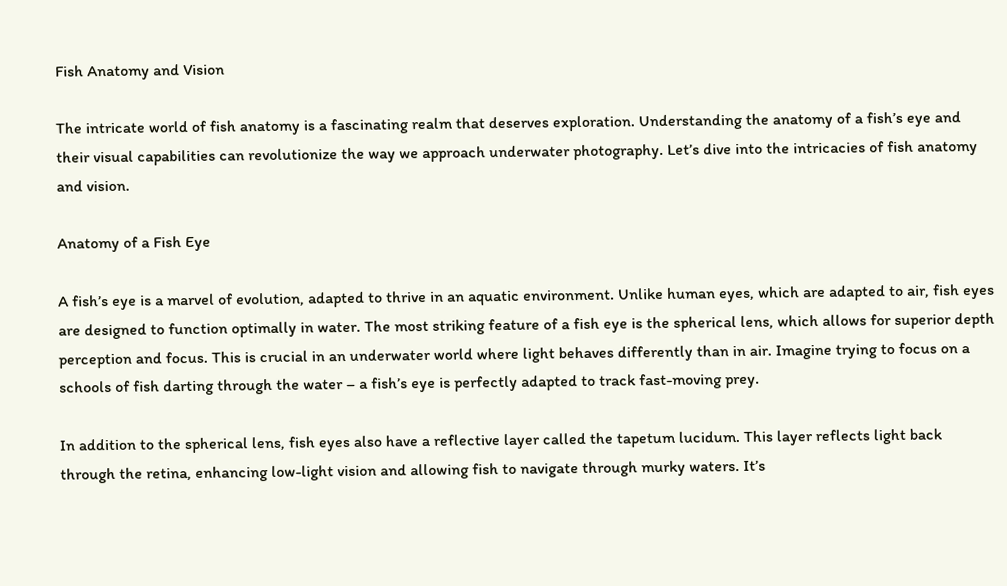Fish Anatomy and Vision

The intricate world of fish anatomy is a fascinating realm that deserves exploration. Understanding the anatomy of a fish’s eye and their visual capabilities can revolutionize the way we approach underwater photography. Let’s dive into the intricacies of fish anatomy and vision.

Anatomy of a Fish Eye

A fish’s eye is a marvel of evolution, adapted to thrive in an aquatic environment. Unlike human eyes, which are adapted to air, fish eyes are designed to function optimally in water. The most striking feature of a fish eye is the spherical lens, which allows for superior depth perception and focus. This is crucial in an underwater world where light behaves differently than in air. Imagine trying to focus on a schools of fish darting through the water – a fish’s eye is perfectly adapted to track fast-moving prey.

In addition to the spherical lens, fish eyes also have a reflective layer called the tapetum lucidum. This layer reflects light back through the retina, enhancing low-light vision and allowing fish to navigate through murky waters. It’s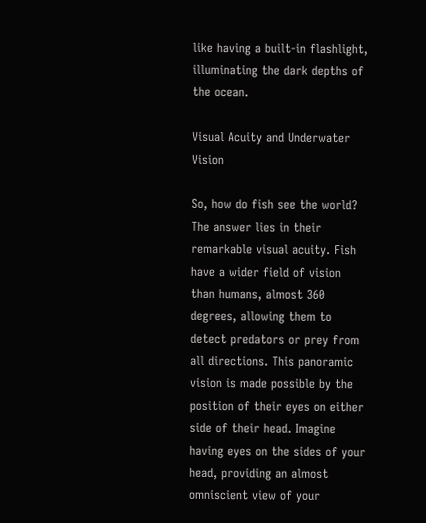like having a built-in flashlight, illuminating the dark depths of the ocean.

Visual Acuity and Underwater Vision

So, how do fish see the world? The answer lies in their remarkable visual acuity. Fish have a wider field of vision than humans, almost 360 degrees, allowing them to detect predators or prey from all directions. This panoramic vision is made possible by the position of their eyes on either side of their head. Imagine having eyes on the sides of your head, providing an almost omniscient view of your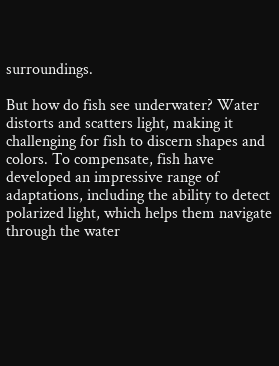surroundings.

But how do fish see underwater? Water distorts and scatters light, making it challenging for fish to discern shapes and colors. To compensate, fish have developed an impressive range of adaptations, including the ability to detect polarized light, which helps them navigate through the water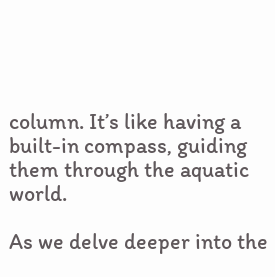column. It’s like having a built-in compass, guiding them through the aquatic world.

As we delve deeper into the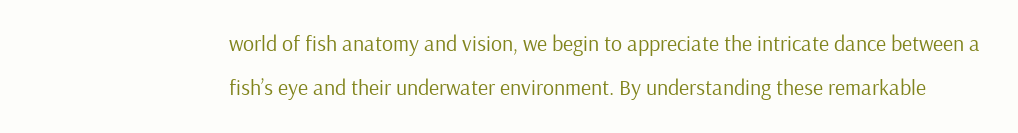world of fish anatomy and vision, we begin to appreciate the intricate dance between a fish’s eye and their underwater environment. By understanding these remarkable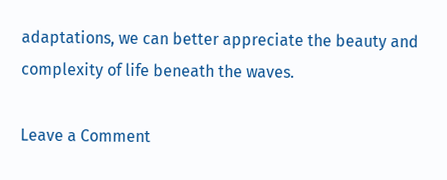adaptations, we can better appreciate the beauty and complexity of life beneath the waves.

Leave a Comment